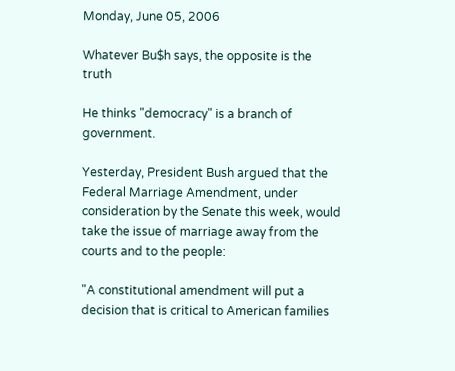Monday, June 05, 2006

Whatever Bu$h says, the opposite is the truth

He thinks "democracy" is a branch of government.

Yesterday, President Bush argued that the Federal Marriage Amendment, under consideration by the Senate this week, would take the issue of marriage away from the courts and to the people:

"A constitutional amendment will put a decision that is critical to American families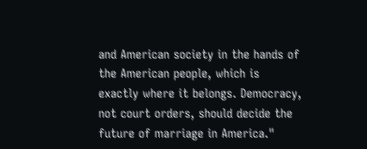and American society in the hands of the American people, which is exactly where it belongs. Democracy, not court orders, should decide the future of marriage in America."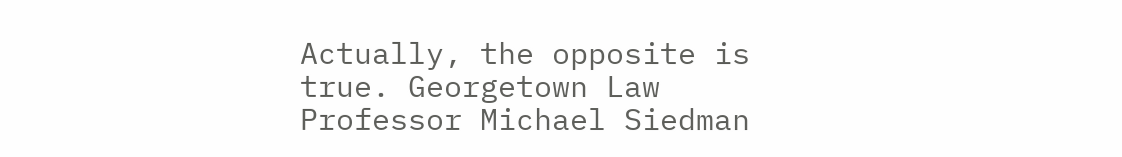Actually, the opposite is true. Georgetown Law Professor Michael Siedman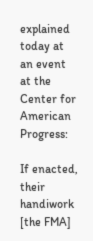explained today at an event at the Center for American Progress:

If enacted, their handiwork [the FMA]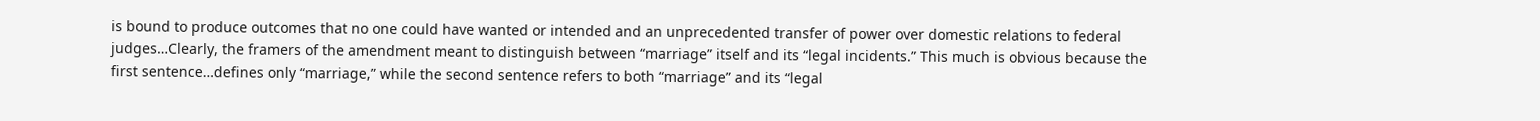is bound to produce outcomes that no one could have wanted or intended and an unprecedented transfer of power over domestic relations to federal judges…Clearly, the framers of the amendment meant to distinguish between “marriage” itself and its “legal incidents.” This much is obvious because the first sentence…defines only “marriage,” while the second sentence refers to both “marriage” and its “legal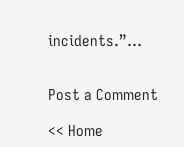incidents.”…


Post a Comment

<< Home